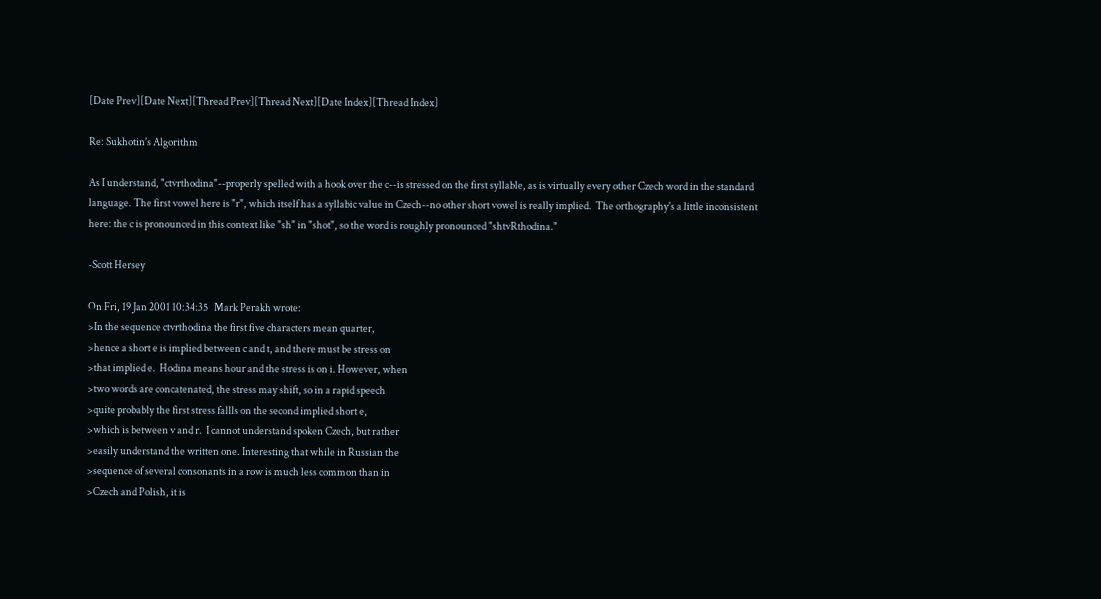[Date Prev][Date Next][Thread Prev][Thread Next][Date Index][Thread Index]

Re: Sukhotin's Algorithm

As I understand, "ctvrthodina"--properly spelled with a hook over the c--is stressed on the first syllable, as is virtually every other Czech word in the standard language. The first vowel here is "r", which itself has a syllabic value in Czech--no other short vowel is really implied.  The orthography's a little inconsistent here: the c is pronounced in this context like "sh" in "shot", so the word is roughly pronounced "shtvRthodina."

-Scott Hersey

On Fri, 19 Jan 2001 10:34:35   Mark Perakh wrote:
>In the sequence ctvrthodina the first five characters mean quarter,
>hence a short e is implied between c and t, and there must be stress on
>that implied e.  Hodina means hour and the stress is on i. However, when
>two words are concatenated, the stress may shift, so in a rapid speech
>quite probably the first stress fallls on the second implied short e,
>which is between v and r.  I cannot understand spoken Czech, but rather
>easily understand the written one. Interesting that while in Russian the
>sequence of several consonants in a row is much less common than in
>Czech and Polish, it is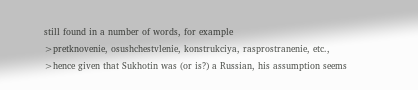still found in a number of words, for example
>pretknovenie, osushchestvlenie, konstrukciya, rasprostranenie, etc.,
>hence given that Sukhotin was (or is?) a Russian, his assumption seems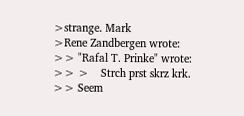>strange. Mark
>Rene Zandbergen wrote:
>> "Rafal T. Prinke" wrote:
>> >    Strch prst skrz krk.
>> Seem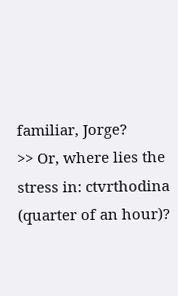familiar, Jorge?
>> Or, where lies the stress in: ctvrthodina (quarter of an hour)?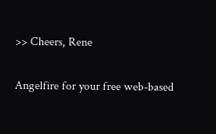>> Cheers, Rene

Angelfire for your free web-based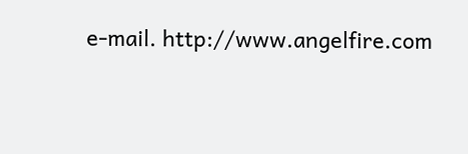e-mail. http://www.angelfire.com